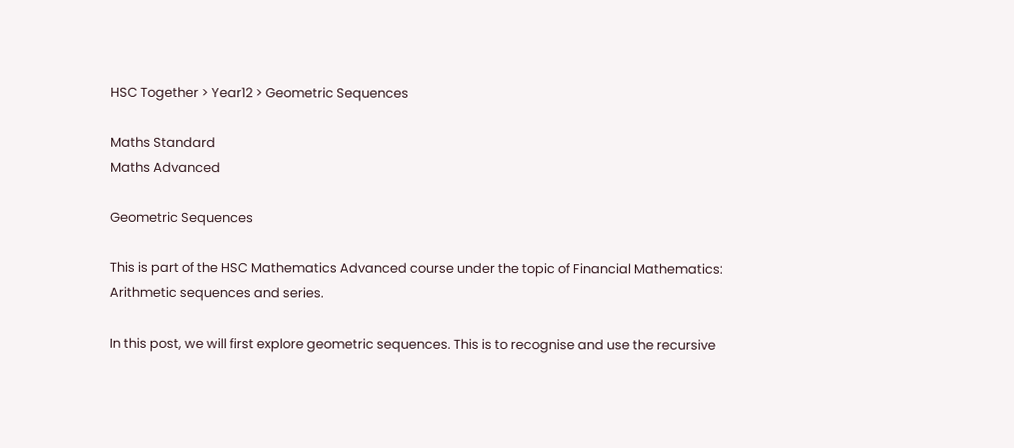HSC Together > Year12 > Geometric Sequences

Maths Standard
Maths Advanced

Geometric Sequences

This is part of the HSC Mathematics Advanced course under the topic of Financial Mathematics: Arithmetic sequences and series.

In this post, we will first explore geometric sequences. This is to recognise and use the recursive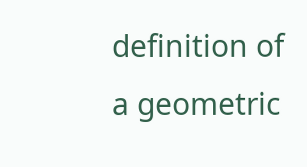definition of a geometric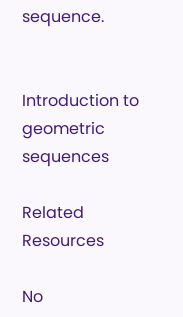sequence.


Introduction to geometric sequences

Related Resources

No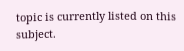topic is currently listed on this subject.